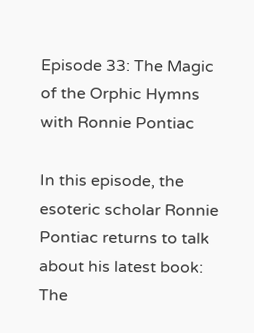Episode 33: The Magic of the Orphic Hymns with Ronnie Pontiac

In this episode, the esoteric scholar Ronnie Pontiac returns to talk about his latest book: The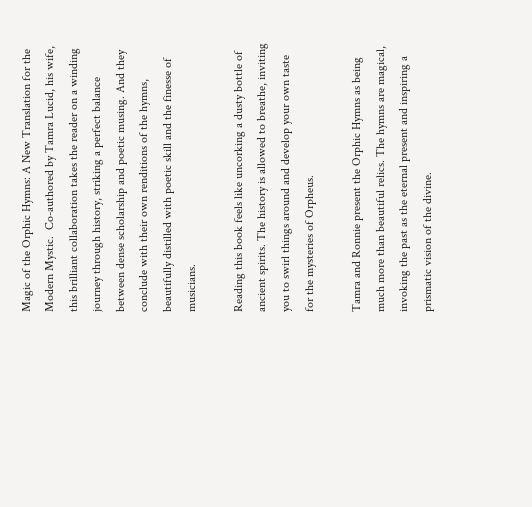Magic of the Orphic Hymns: A New Translation for the Modern Mystic.  Co-authored by Tamra Lucid, his wife, this brilliant collaboration takes the reader on a winding journey through history, striking a perfect balance between dense scholarship and poetic musing. And they conclude with their own renditions of the hymns, beautifully distilled with poetic skill and the finesse of musicians.

Reading this book feels like uncorking a dusty bottle of ancient spirits. The history is allowed to breathe, inviting you to swirl things around and develop your own taste for the mysteries of Orpheus.

Tamra and Ronnie present the Orphic Hymns as being much more than beautiful relics. The hymns are magical, invoking the past as the eternal present and inspiring a prismatic vision of the divine.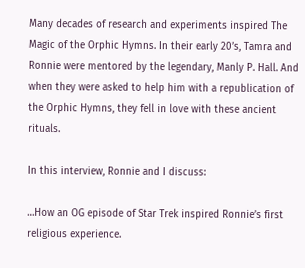Many decades of research and experiments inspired The Magic of the Orphic Hymns. In their early 20’s, Tamra and Ronnie were mentored by the legendary, Manly P. Hall. And when they were asked to help him with a republication of the Orphic Hymns, they fell in love with these ancient rituals.

In this interview, Ronnie and I discuss:

…How an OG episode of Star Trek inspired Ronnie’s first religious experience.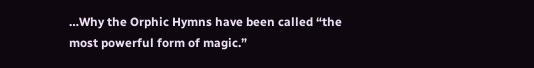…Why the Orphic Hymns have been called “the most powerful form of magic.”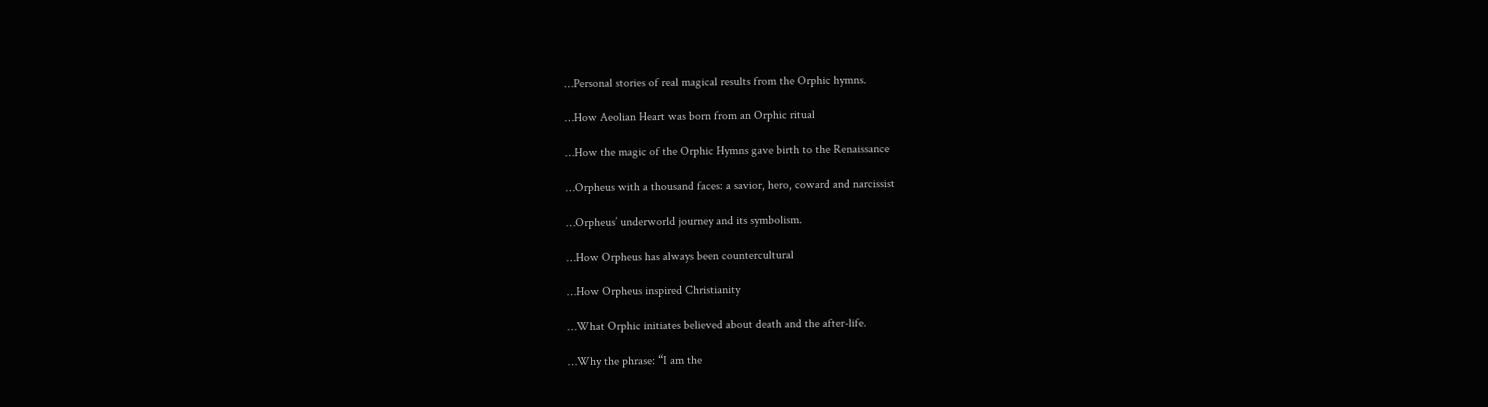…Personal stories of real magical results from the Orphic hymns.

…How Aeolian Heart was born from an Orphic ritual

…How the magic of the Orphic Hymns gave birth to the Renaissance

…Orpheus with a thousand faces: a savior, hero, coward and narcissist

…Orpheus’ underworld journey and its symbolism.

…How Orpheus has always been countercultural

…How Orpheus inspired Christianity

…What Orphic initiates believed about death and the after-life.

…Why the phrase: “I am the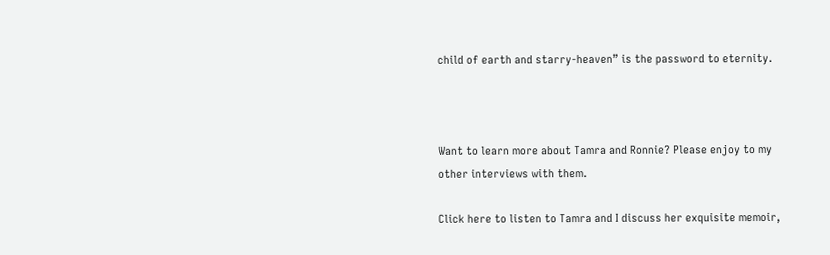child of earth and starry-heaven” is the password to eternity.



Want to learn more about Tamra and Ronnie? Please enjoy to my other interviews with them.

Click here to listen to Tamra and I discuss her exquisite memoir,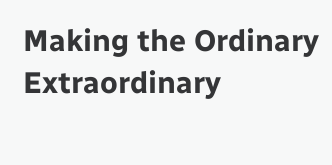Making the Ordinary Extraordinary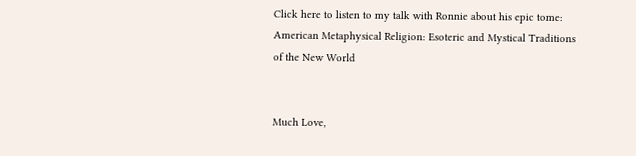Click here to listen to my talk with Ronnie about his epic tome: American Metaphysical Religion: Esoteric and Mystical Traditions of the New World


Much Love,